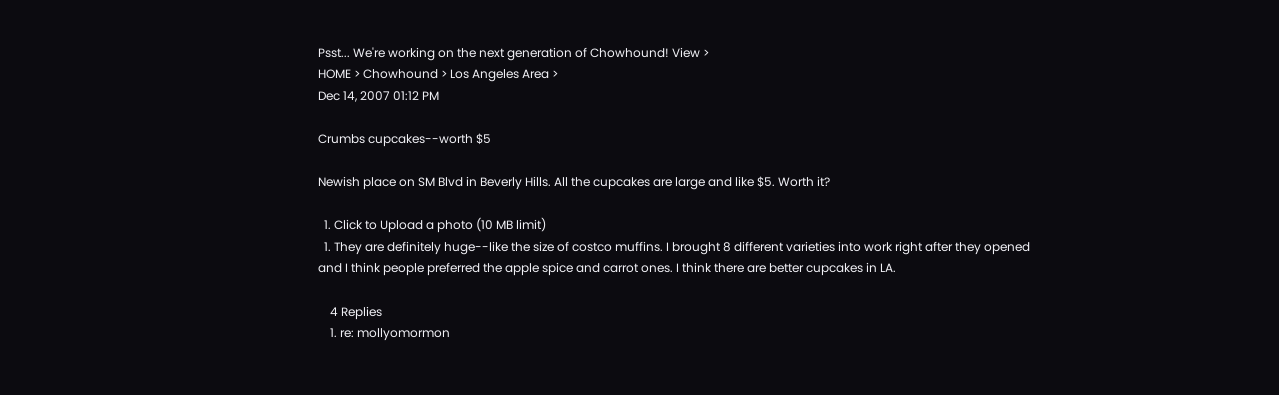Psst... We're working on the next generation of Chowhound! View >
HOME > Chowhound > Los Angeles Area >
Dec 14, 2007 01:12 PM

Crumbs cupcakes--worth $5

Newish place on SM Blvd in Beverly Hills. All the cupcakes are large and like $5. Worth it?

  1. Click to Upload a photo (10 MB limit)
  1. They are definitely huge--like the size of costco muffins. I brought 8 different varieties into work right after they opened and I think people preferred the apple spice and carrot ones. I think there are better cupcakes in LA.

    4 Replies
    1. re: mollyomormon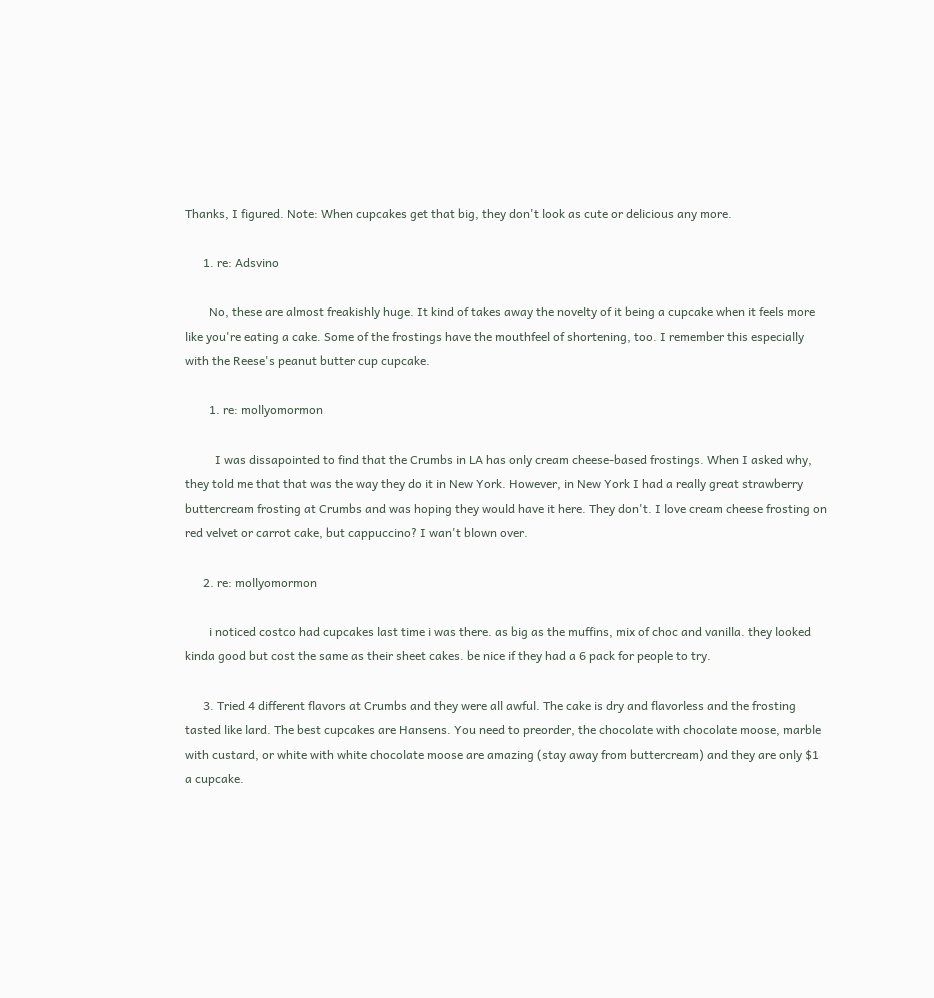Thanks, I figured. Note: When cupcakes get that big, they don't look as cute or delicious any more.

      1. re: Adsvino

        No, these are almost freakishly huge. It kind of takes away the novelty of it being a cupcake when it feels more like you're eating a cake. Some of the frostings have the mouthfeel of shortening, too. I remember this especially with the Reese's peanut butter cup cupcake.

        1. re: mollyomormon

          I was dissapointed to find that the Crumbs in LA has only cream cheese-based frostings. When I asked why, they told me that that was the way they do it in New York. However, in New York I had a really great strawberry buttercream frosting at Crumbs and was hoping they would have it here. They don't. I love cream cheese frosting on red velvet or carrot cake, but cappuccino? I wan't blown over.

      2. re: mollyomormon

        i noticed costco had cupcakes last time i was there. as big as the muffins, mix of choc and vanilla. they looked kinda good but cost the same as their sheet cakes. be nice if they had a 6 pack for people to try.

      3. Tried 4 different flavors at Crumbs and they were all awful. The cake is dry and flavorless and the frosting tasted like lard. The best cupcakes are Hansens. You need to preorder, the chocolate with chocolate moose, marble with custard, or white with white chocolate moose are amazing (stay away from buttercream) and they are only $1 a cupcake.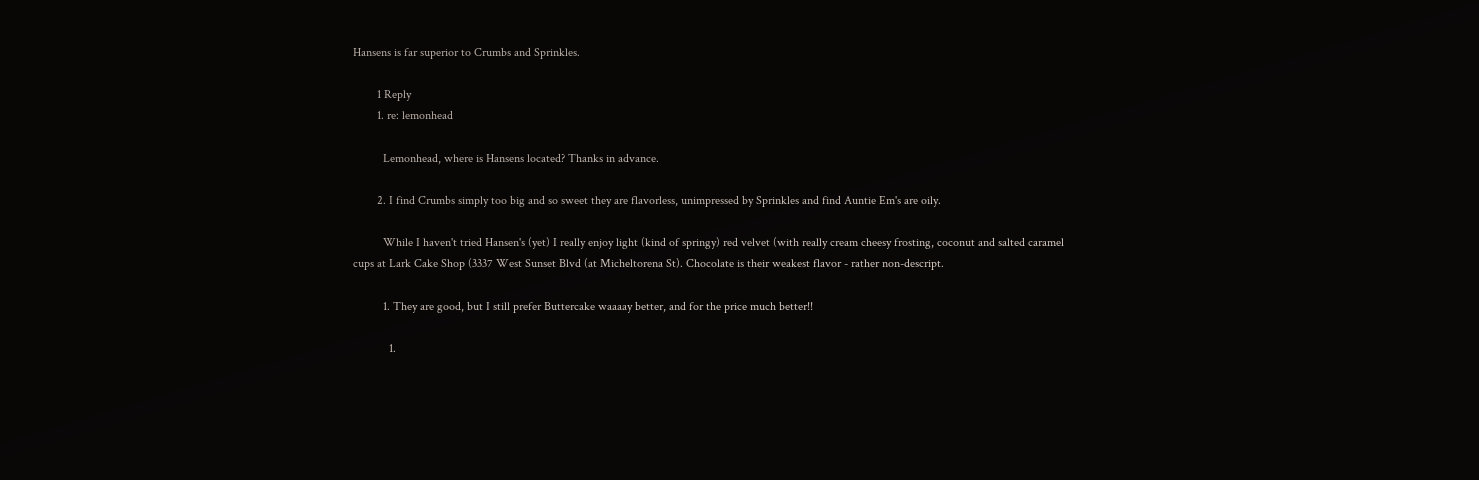Hansens is far superior to Crumbs and Sprinkles.

        1 Reply
        1. re: lemonhead

          Lemonhead, where is Hansens located? Thanks in advance.

        2. I find Crumbs simply too big and so sweet they are flavorless, unimpressed by Sprinkles and find Auntie Em's are oily.

          While I haven't tried Hansen's (yet) I really enjoy light (kind of springy) red velvet (with really cream cheesy frosting, coconut and salted caramel cups at Lark Cake Shop (3337 West Sunset Blvd (at Micheltorena St). Chocolate is their weakest flavor - rather non-descript.

          1. They are good, but I still prefer Buttercake waaaay better, and for the price much better!!

            1.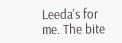Leeda's for me. The bite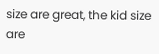size are great, the kid size are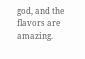god, and the flavors are amazing.